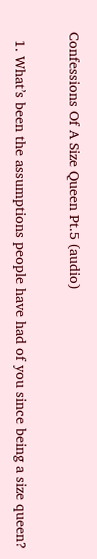Confessions Of A Size Queen Pt.5 (audio)

  1. What’s been the assumptions people have had of you since being a size queen?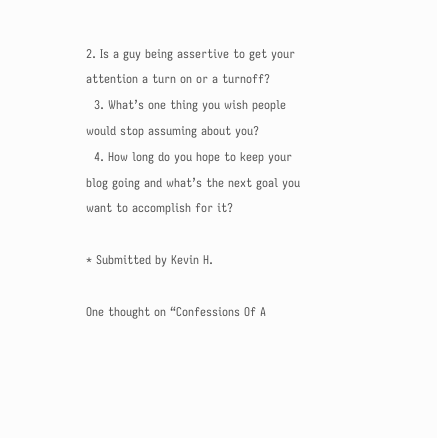2. Is a guy being assertive to get your attention a turn on or a turnoff?
  3. What’s one thing you wish people would stop assuming about you?
  4. How long do you hope to keep your blog going and what’s the next goal you want to accomplish for it?

* Submitted by Kevin H.

One thought on “Confessions Of A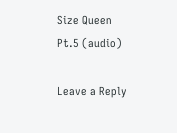Size Queen Pt.5 (audio)

Leave a Reply